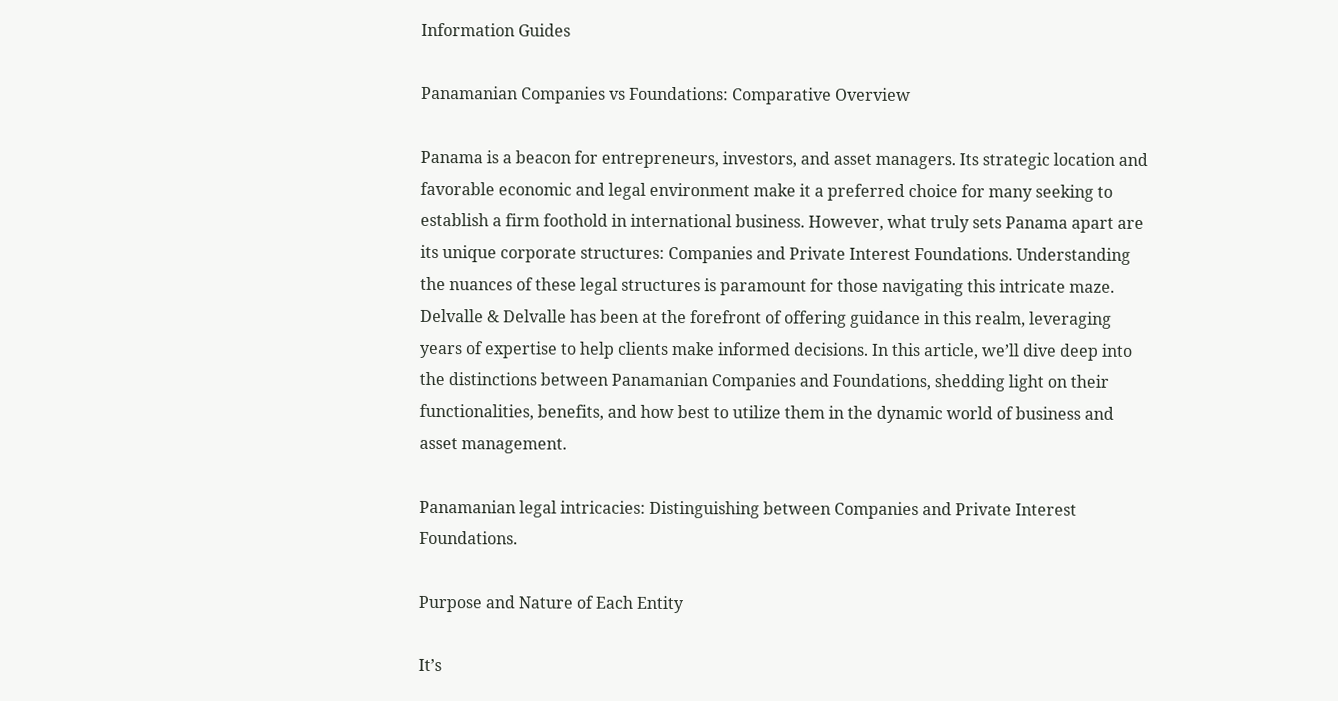Information Guides

Panamanian Companies vs Foundations: Comparative Overview

Panama is a beacon for entrepreneurs, investors, and asset managers. Its strategic location and favorable economic and legal environment make it a preferred choice for many seeking to establish a firm foothold in international business. However, what truly sets Panama apart are its unique corporate structures: Companies and Private Interest Foundations. Understanding the nuances of these legal structures is paramount for those navigating this intricate maze. Delvalle & Delvalle has been at the forefront of offering guidance in this realm, leveraging years of expertise to help clients make informed decisions. In this article, we’ll dive deep into the distinctions between Panamanian Companies and Foundations, shedding light on their functionalities, benefits, and how best to utilize them in the dynamic world of business and asset management.

Panamanian legal intricacies: Distinguishing between Companies and Private Interest Foundations.

Purpose and Nature of Each Entity

It’s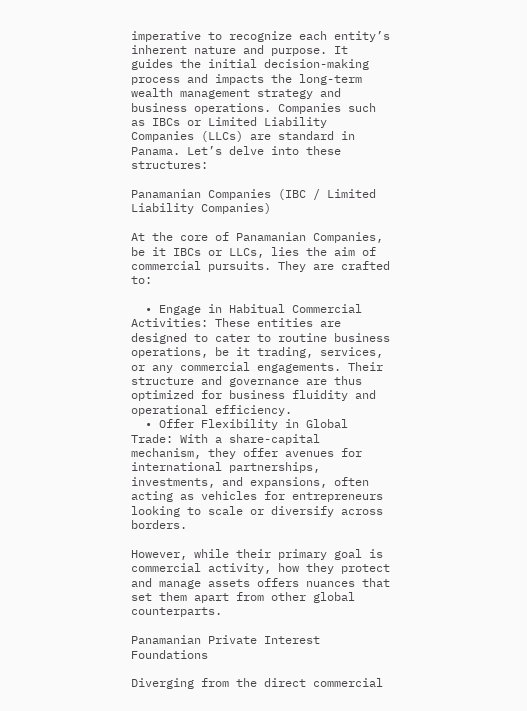imperative to recognize each entity’s inherent nature and purpose. It guides the initial decision-making process and impacts the long-term wealth management strategy and business operations. Companies such as IBCs or Limited Liability Companies (LLCs) are standard in Panama. Let’s delve into these structures:

Panamanian Companies (IBC / Limited Liability Companies)

At the core of Panamanian Companies, be it IBCs or LLCs, lies the aim of commercial pursuits. They are crafted to:

  • Engage in Habitual Commercial Activities: These entities are designed to cater to routine business operations, be it trading, services, or any commercial engagements. Their structure and governance are thus optimized for business fluidity and operational efficiency.
  • Offer Flexibility in Global Trade: With a share-capital mechanism, they offer avenues for international partnerships, investments, and expansions, often acting as vehicles for entrepreneurs looking to scale or diversify across borders.

However, while their primary goal is commercial activity, how they protect and manage assets offers nuances that set them apart from other global counterparts.

Panamanian Private Interest Foundations

Diverging from the direct commercial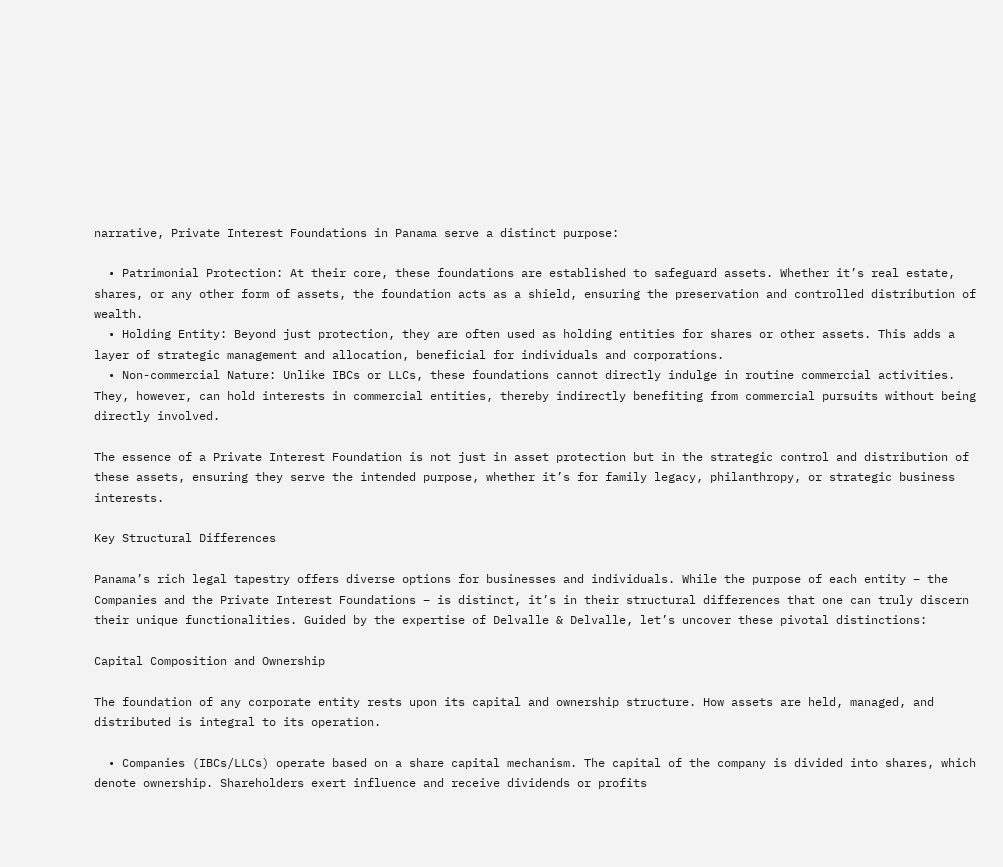narrative, Private Interest Foundations in Panama serve a distinct purpose:

  • Patrimonial Protection: At their core, these foundations are established to safeguard assets. Whether it’s real estate, shares, or any other form of assets, the foundation acts as a shield, ensuring the preservation and controlled distribution of wealth.
  • Holding Entity: Beyond just protection, they are often used as holding entities for shares or other assets. This adds a layer of strategic management and allocation, beneficial for individuals and corporations.
  • Non-commercial Nature: Unlike IBCs or LLCs, these foundations cannot directly indulge in routine commercial activities. They, however, can hold interests in commercial entities, thereby indirectly benefiting from commercial pursuits without being directly involved.

The essence of a Private Interest Foundation is not just in asset protection but in the strategic control and distribution of these assets, ensuring they serve the intended purpose, whether it’s for family legacy, philanthropy, or strategic business interests.

Key Structural Differences

Panama’s rich legal tapestry offers diverse options for businesses and individuals. While the purpose of each entity – the Companies and the Private Interest Foundations – is distinct, it’s in their structural differences that one can truly discern their unique functionalities. Guided by the expertise of Delvalle & Delvalle, let’s uncover these pivotal distinctions:

Capital Composition and Ownership

The foundation of any corporate entity rests upon its capital and ownership structure. How assets are held, managed, and distributed is integral to its operation.

  • Companies (IBCs/LLCs) operate based on a share capital mechanism. The capital of the company is divided into shares, which denote ownership. Shareholders exert influence and receive dividends or profits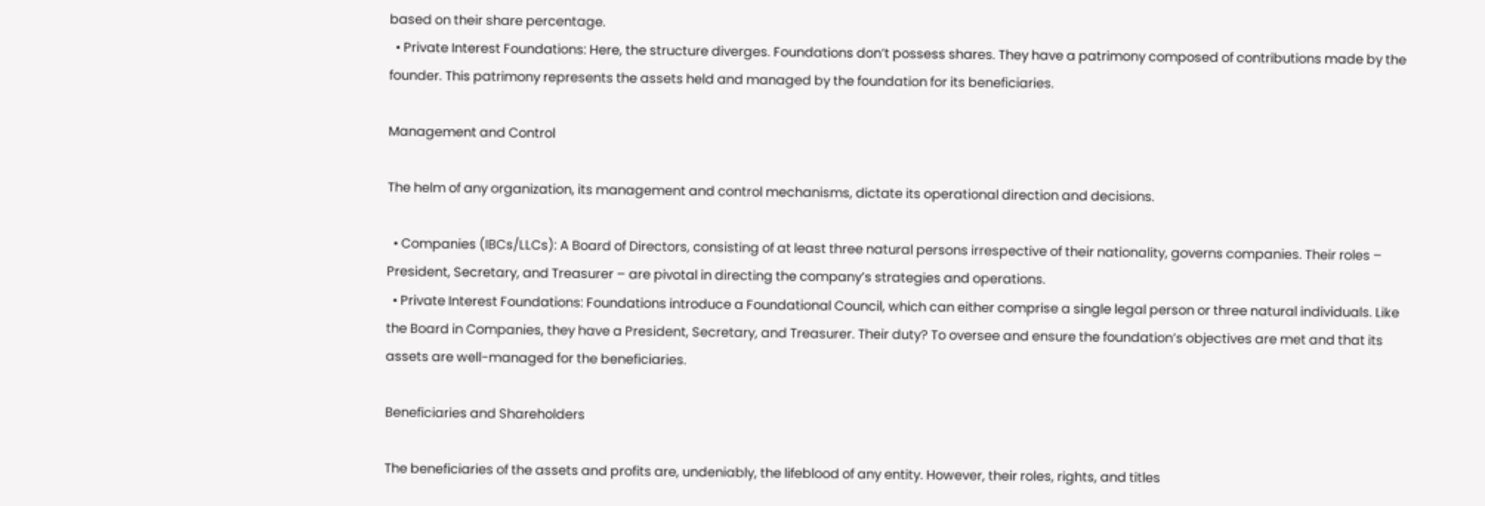based on their share percentage.
  • Private Interest Foundations: Here, the structure diverges. Foundations don’t possess shares. They have a patrimony composed of contributions made by the founder. This patrimony represents the assets held and managed by the foundation for its beneficiaries.

Management and Control

The helm of any organization, its management and control mechanisms, dictate its operational direction and decisions.

  • Companies (IBCs/LLCs): A Board of Directors, consisting of at least three natural persons irrespective of their nationality, governs companies. Their roles – President, Secretary, and Treasurer – are pivotal in directing the company’s strategies and operations.
  • Private Interest Foundations: Foundations introduce a Foundational Council, which can either comprise a single legal person or three natural individuals. Like the Board in Companies, they have a President, Secretary, and Treasurer. Their duty? To oversee and ensure the foundation’s objectives are met and that its assets are well-managed for the beneficiaries.

Beneficiaries and Shareholders

The beneficiaries of the assets and profits are, undeniably, the lifeblood of any entity. However, their roles, rights, and titles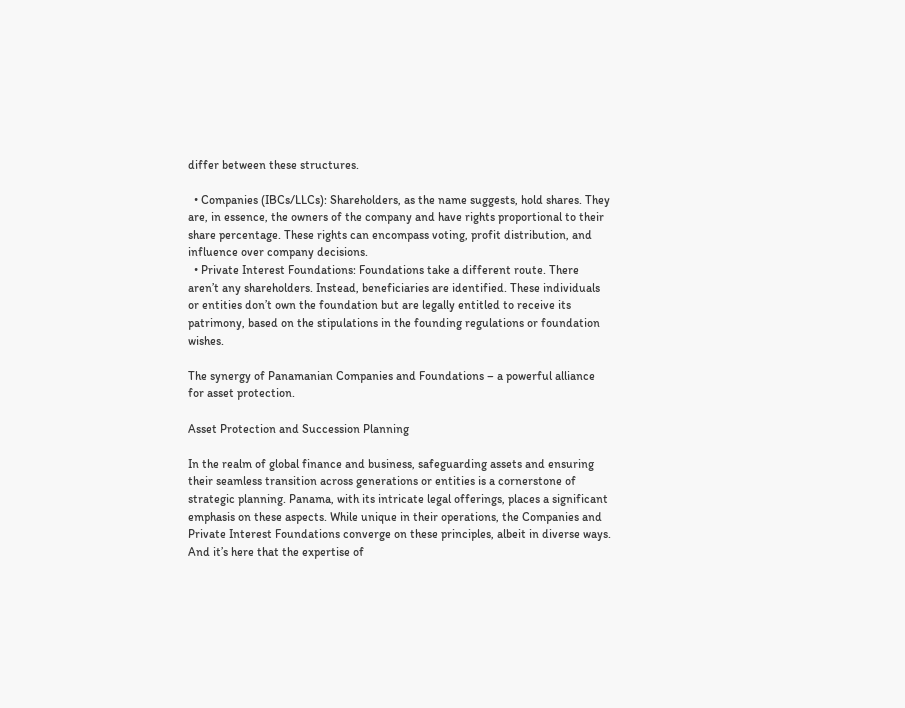differ between these structures.

  • Companies (IBCs/LLCs): Shareholders, as the name suggests, hold shares. They are, in essence, the owners of the company and have rights proportional to their share percentage. These rights can encompass voting, profit distribution, and influence over company decisions.
  • Private Interest Foundations: Foundations take a different route. There aren’t any shareholders. Instead, beneficiaries are identified. These individuals or entities don’t own the foundation but are legally entitled to receive its patrimony, based on the stipulations in the founding regulations or foundation wishes.

The synergy of Panamanian Companies and Foundations – a powerful alliance for asset protection.

Asset Protection and Succession Planning

In the realm of global finance and business, safeguarding assets and ensuring their seamless transition across generations or entities is a cornerstone of strategic planning. Panama, with its intricate legal offerings, places a significant emphasis on these aspects. While unique in their operations, the Companies and Private Interest Foundations converge on these principles, albeit in diverse ways. And it’s here that the expertise of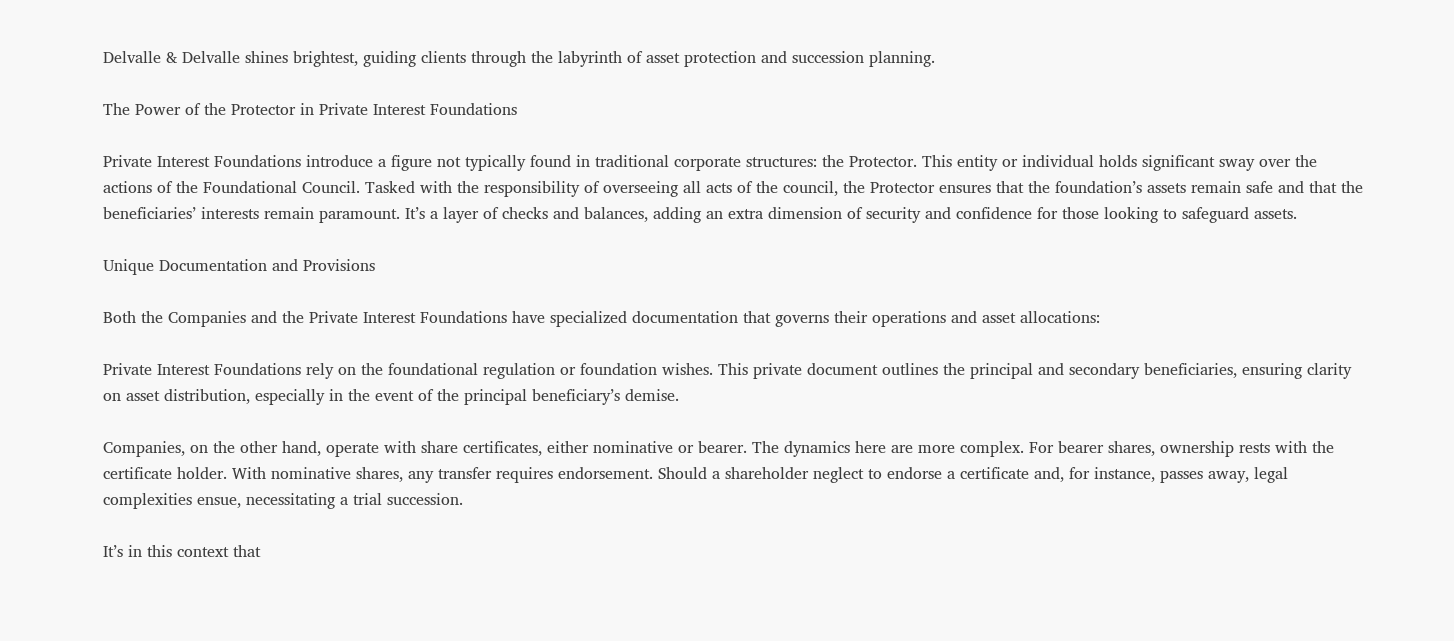Delvalle & Delvalle shines brightest, guiding clients through the labyrinth of asset protection and succession planning.

The Power of the Protector in Private Interest Foundations

Private Interest Foundations introduce a figure not typically found in traditional corporate structures: the Protector. This entity or individual holds significant sway over the actions of the Foundational Council. Tasked with the responsibility of overseeing all acts of the council, the Protector ensures that the foundation’s assets remain safe and that the beneficiaries’ interests remain paramount. It’s a layer of checks and balances, adding an extra dimension of security and confidence for those looking to safeguard assets.

Unique Documentation and Provisions

Both the Companies and the Private Interest Foundations have specialized documentation that governs their operations and asset allocations:

Private Interest Foundations rely on the foundational regulation or foundation wishes. This private document outlines the principal and secondary beneficiaries, ensuring clarity on asset distribution, especially in the event of the principal beneficiary’s demise.

Companies, on the other hand, operate with share certificates, either nominative or bearer. The dynamics here are more complex. For bearer shares, ownership rests with the certificate holder. With nominative shares, any transfer requires endorsement. Should a shareholder neglect to endorse a certificate and, for instance, passes away, legal complexities ensue, necessitating a trial succession.

It’s in this context that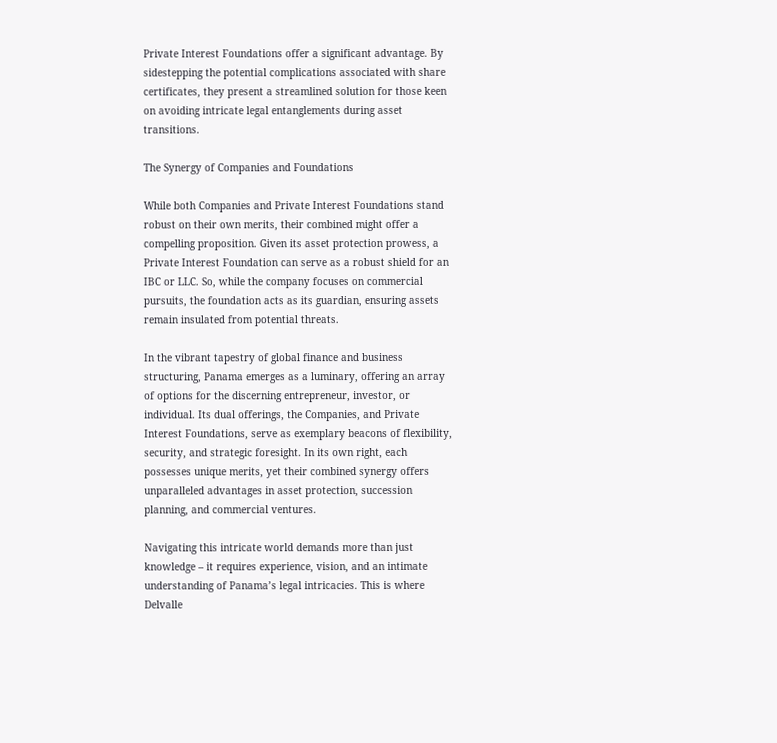Private Interest Foundations offer a significant advantage. By sidestepping the potential complications associated with share certificates, they present a streamlined solution for those keen on avoiding intricate legal entanglements during asset transitions.

The Synergy of Companies and Foundations

While both Companies and Private Interest Foundations stand robust on their own merits, their combined might offer a compelling proposition. Given its asset protection prowess, a Private Interest Foundation can serve as a robust shield for an IBC or LLC. So, while the company focuses on commercial pursuits, the foundation acts as its guardian, ensuring assets remain insulated from potential threats.

In the vibrant tapestry of global finance and business structuring, Panama emerges as a luminary, offering an array of options for the discerning entrepreneur, investor, or individual. Its dual offerings, the Companies, and Private Interest Foundations, serve as exemplary beacons of flexibility, security, and strategic foresight. In its own right, each possesses unique merits, yet their combined synergy offers unparalleled advantages in asset protection, succession planning, and commercial ventures.

Navigating this intricate world demands more than just knowledge – it requires experience, vision, and an intimate understanding of Panama’s legal intricacies. This is where Delvalle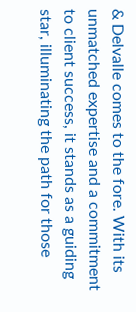& Delvalle comes to the fore. With its unmatched expertise and a commitment to client success, it stands as a guiding star, illuminating the path for those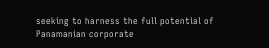seeking to harness the full potential of Panamanian corporate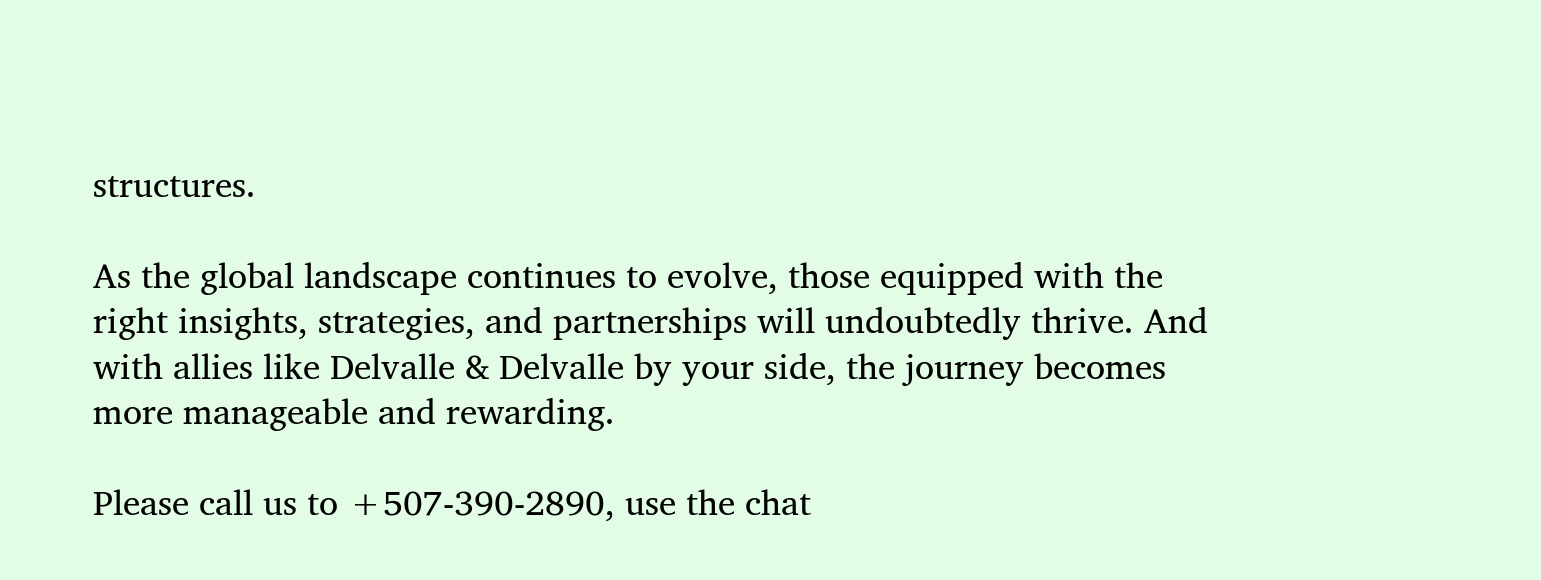structures.

As the global landscape continues to evolve, those equipped with the right insights, strategies, and partnerships will undoubtedly thrive. And with allies like Delvalle & Delvalle by your side, the journey becomes more manageable and rewarding.

Please call us to +507-390-2890, use the chat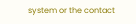system or the contact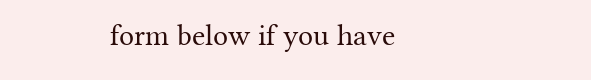form below if you have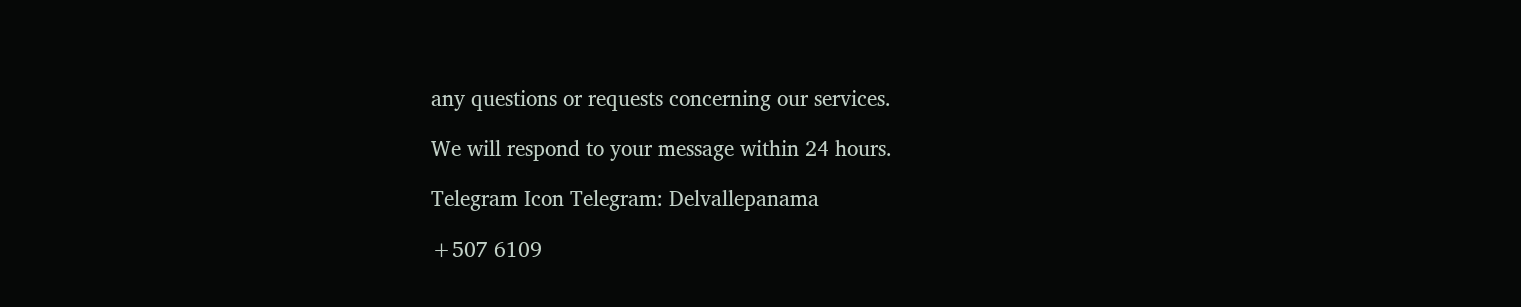any questions or requests concerning our services.

We will respond to your message within 24 hours.

Telegram Icon Telegram: Delvallepanama

+507 6109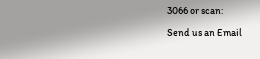3066 or scan:

Send us an Email